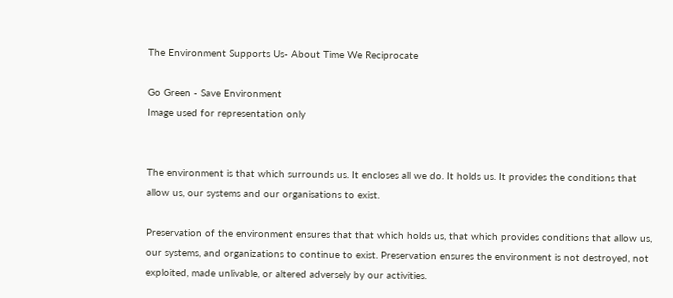The Environment Supports Us- About Time We Reciprocate

Go Green - Save Environment
Image used for representation only


The environment is that which surrounds us. It encloses all we do. It holds us. It provides the conditions that allow us, our systems and our organisations to exist.

Preservation of the environment ensures that that which holds us, that which provides conditions that allow us, our systems, and organizations to continue to exist. Preservation ensures the environment is not destroyed, not exploited, made unlivable, or altered adversely by our activities.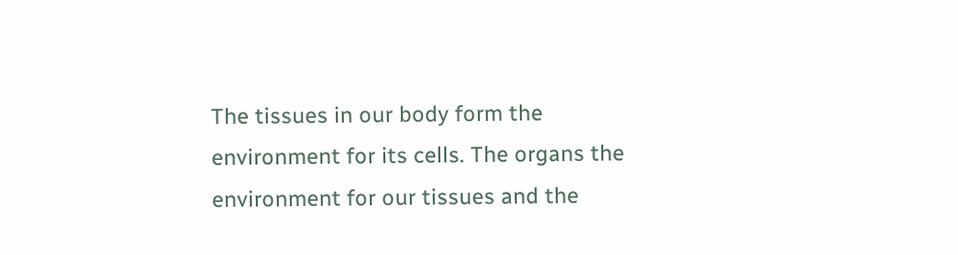The tissues in our body form the environment for its cells. The organs the environment for our tissues and the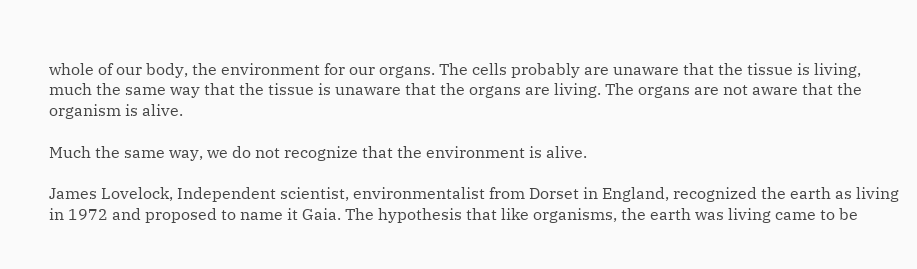whole of our body, the environment for our organs. The cells probably are unaware that the tissue is living, much the same way that the tissue is unaware that the organs are living. The organs are not aware that the organism is alive.

Much the same way, we do not recognize that the environment is alive.

James Lovelock, Independent scientist, environmentalist from Dorset in England, recognized the earth as living in 1972 and proposed to name it Gaia. The hypothesis that like organisms, the earth was living came to be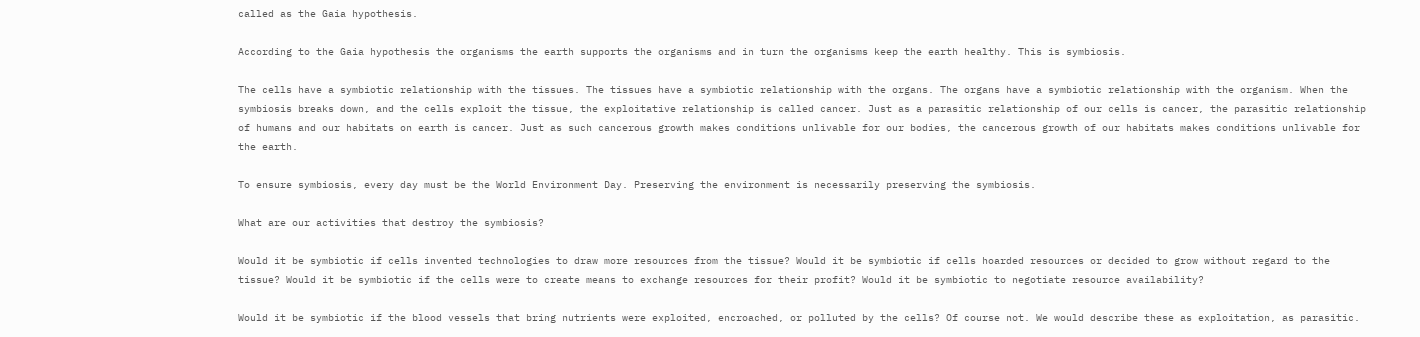called as the Gaia hypothesis.

According to the Gaia hypothesis the organisms the earth supports the organisms and in turn the organisms keep the earth healthy. This is symbiosis.

The cells have a symbiotic relationship with the tissues. The tissues have a symbiotic relationship with the organs. The organs have a symbiotic relationship with the organism. When the symbiosis breaks down, and the cells exploit the tissue, the exploitative relationship is called cancer. Just as a parasitic relationship of our cells is cancer, the parasitic relationship of humans and our habitats on earth is cancer. Just as such cancerous growth makes conditions unlivable for our bodies, the cancerous growth of our habitats makes conditions unlivable for the earth.

To ensure symbiosis, every day must be the World Environment Day. Preserving the environment is necessarily preserving the symbiosis.

What are our activities that destroy the symbiosis?

Would it be symbiotic if cells invented technologies to draw more resources from the tissue? Would it be symbiotic if cells hoarded resources or decided to grow without regard to the tissue? Would it be symbiotic if the cells were to create means to exchange resources for their profit? Would it be symbiotic to negotiate resource availability?

Would it be symbiotic if the blood vessels that bring nutrients were exploited, encroached, or polluted by the cells? Of course not. We would describe these as exploitation, as parasitic.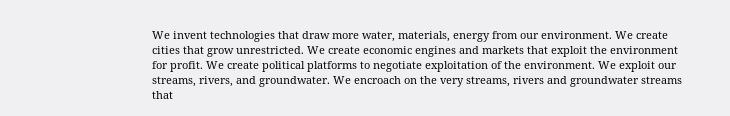We invent technologies that draw more water, materials, energy from our environment. We create cities that grow unrestricted. We create economic engines and markets that exploit the environment for profit. We create political platforms to negotiate exploitation of the environment. We exploit our streams, rivers, and groundwater. We encroach on the very streams, rivers and groundwater streams that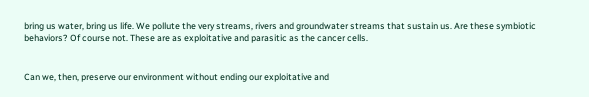bring us water, bring us life. We pollute the very streams, rivers and groundwater streams that sustain us. Are these symbiotic behaviors? Of course not. These are as exploitative and parasitic as the cancer cells.


Can we, then, preserve our environment without ending our exploitative and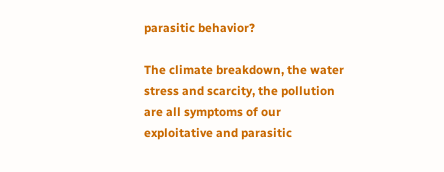parasitic behavior?

The climate breakdown, the water stress and scarcity, the pollution are all symptoms of our exploitative and parasitic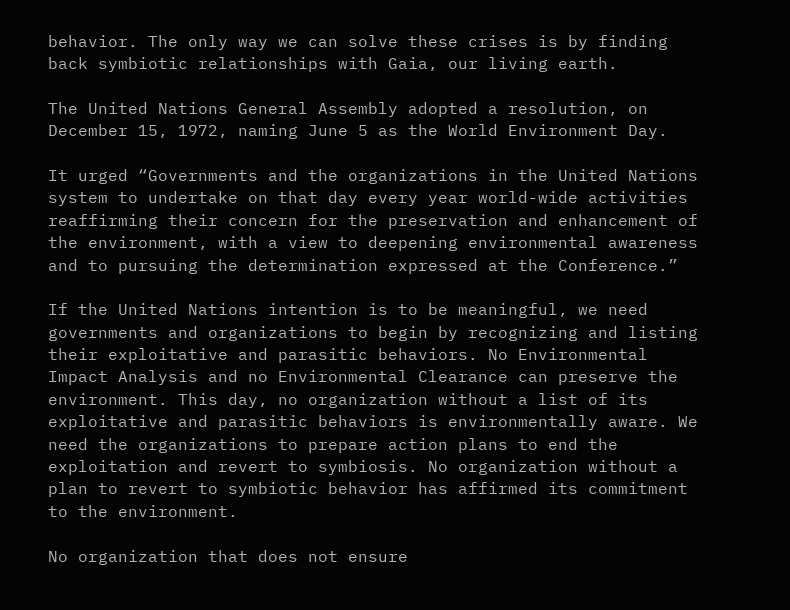behavior. The only way we can solve these crises is by finding back symbiotic relationships with Gaia, our living earth.

The United Nations General Assembly adopted a resolution, on December 15, 1972, naming June 5 as the World Environment Day.

It urged “Governments and the organizations in the United Nations system to undertake on that day every year world-wide activities reaffirming their concern for the preservation and enhancement of the environment, with a view to deepening environmental awareness and to pursuing the determination expressed at the Conference.”

If the United Nations intention is to be meaningful, we need governments and organizations to begin by recognizing and listing their exploitative and parasitic behaviors. No Environmental Impact Analysis and no Environmental Clearance can preserve the environment. This day, no organization without a list of its exploitative and parasitic behaviors is environmentally aware. We need the organizations to prepare action plans to end the exploitation and revert to symbiosis. No organization without a plan to revert to symbiotic behavior has affirmed its commitment to the environment.

No organization that does not ensure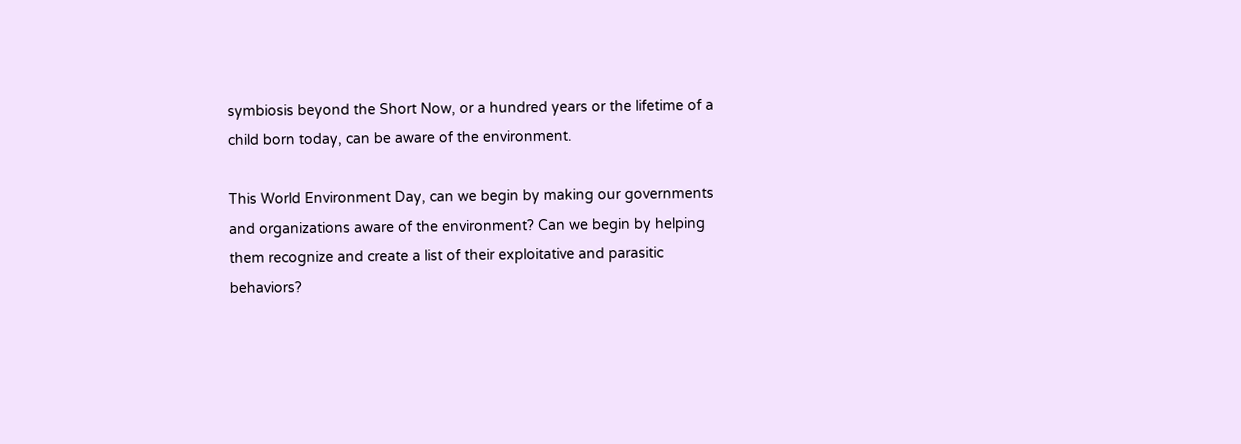symbiosis beyond the Short Now, or a hundred years or the lifetime of a child born today, can be aware of the environment.

This World Environment Day, can we begin by making our governments and organizations aware of the environment? Can we begin by helping them recognize and create a list of their exploitative and parasitic behaviors?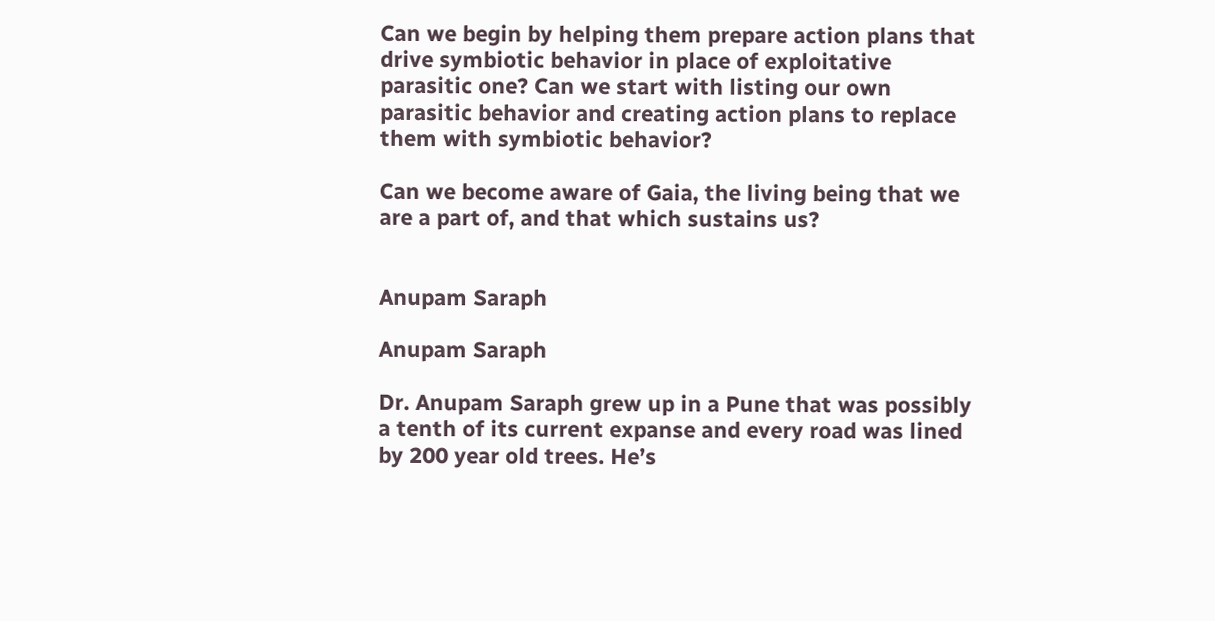Can we begin by helping them prepare action plans that drive symbiotic behavior in place of exploitative parasitic one? Can we start with listing our own parasitic behavior and creating action plans to replace them with symbiotic behavior?

Can we become aware of Gaia, the living being that we are a part of, and that which sustains us?


Anupam Saraph

Anupam Saraph

Dr. Anupam Saraph grew up in a Pune that was possibly a tenth of its current expanse and every road was lined by 200 year old trees. He’s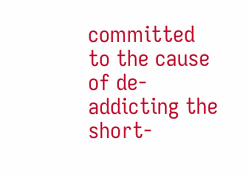committed to the cause of de-addicting the short-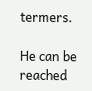termers.

He can be reached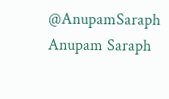@AnupamSaraph
Anupam Saraph